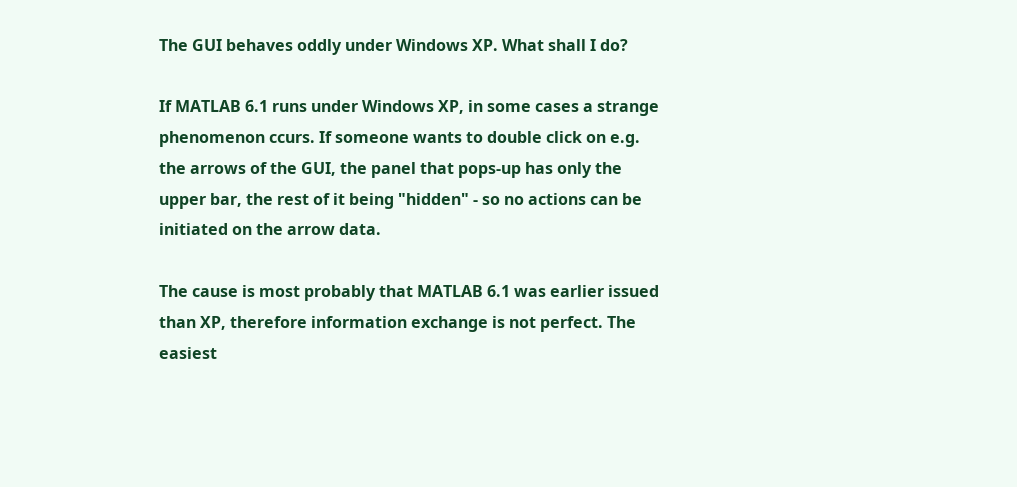The GUI behaves oddly under Windows XP. What shall I do?

If MATLAB 6.1 runs under Windows XP, in some cases a strange phenomenon ccurs. If someone wants to double click on e.g. the arrows of the GUI, the panel that pops-up has only the upper bar, the rest of it being "hidden" - so no actions can be initiated on the arrow data.

The cause is most probably that MATLAB 6.1 was earlier issued than XP, therefore information exchange is not perfect. The easiest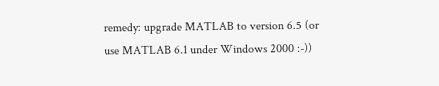remedy: upgrade MATLAB to version 6.5 (or use MATLAB 6.1 under Windows 2000 :-))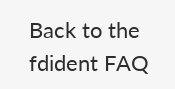Back to the fdident FAQ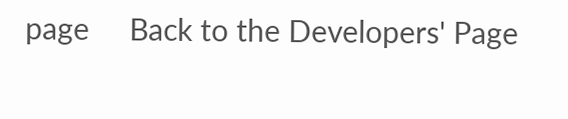page     Back to the Developers' Page